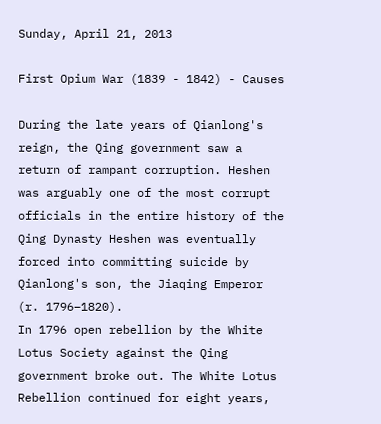Sunday, April 21, 2013

First Opium War (1839 - 1842) - Causes

During the late years of Qianlong's reign, the Qing government saw a return of rampant corruption. Heshen was arguably one of the most corrupt officials in the entire history of the Qing Dynasty Heshen was eventually forced into committing suicide by Qianlong's son, the Jiaqing Emperor (r. 1796–1820).
In 1796 open rebellion by the White Lotus Society against the Qing government broke out. The White Lotus Rebellion continued for eight years,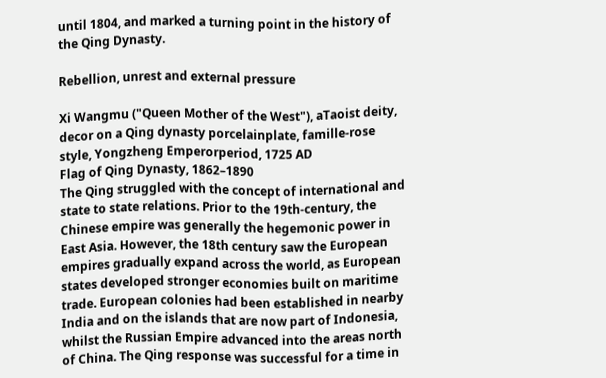until 1804, and marked a turning point in the history of the Qing Dynasty.

Rebellion, unrest and external pressure

Xi Wangmu ("Queen Mother of the West"), aTaoist deity, decor on a Qing dynasty porcelainplate, famille-rose style, Yongzheng Emperorperiod, 1725 AD
Flag of Qing Dynasty, 1862–1890
The Qing struggled with the concept of international and state to state relations. Prior to the 19th-century, the Chinese empire was generally the hegemonic power in East Asia. However, the 18th century saw the European empires gradually expand across the world, as European states developed stronger economies built on maritime trade. European colonies had been established in nearby India and on the islands that are now part of Indonesia, whilst the Russian Empire advanced into the areas north of China. The Qing response was successful for a time in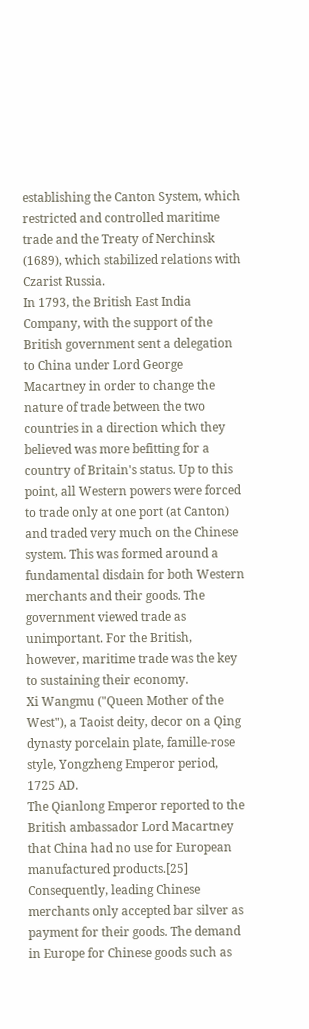establishing the Canton System, which restricted and controlled maritime trade and the Treaty of Nerchinsk (1689), which stabilized relations with Czarist Russia.
In 1793, the British East India Company, with the support of the British government sent a delegation to China under Lord George Macartney in order to change the nature of trade between the two countries in a direction which they believed was more befitting for a country of Britain's status. Up to this point, all Western powers were forced to trade only at one port (at Canton) and traded very much on the Chinese system. This was formed around a fundamental disdain for both Western merchants and their goods. The government viewed trade as unimportant. For the British, however, maritime trade was the key to sustaining their economy.
Xi Wangmu ("Queen Mother of the West"), a Taoist deity, decor on a Qing dynasty porcelain plate, famille-rose style, Yongzheng Emperor period, 1725 AD.
The Qianlong Emperor reported to the British ambassador Lord Macartney that China had no use for European manufactured products.[25] Consequently, leading Chinese merchants only accepted bar silver as payment for their goods. The demand in Europe for Chinese goods such as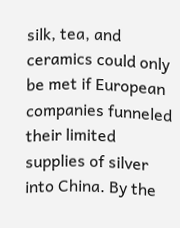silk, tea, and ceramics could only be met if European companies funneled their limited supplies of silver into China. By the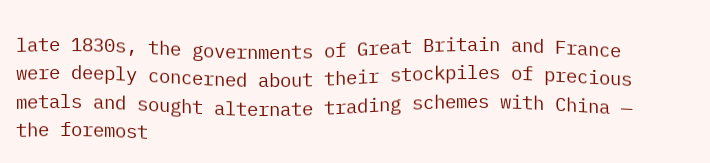late 1830s, the governments of Great Britain and France were deeply concerned about their stockpiles of precious metals and sought alternate trading schemes with China — the foremost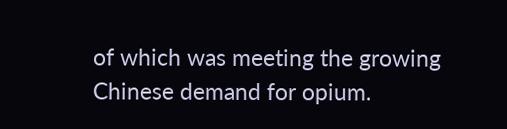of which was meeting the growing Chinese demand for opium.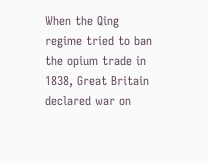When the Qing regime tried to ban the opium trade in 1838, Great Britain declared war on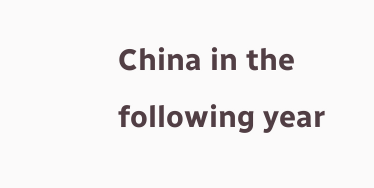China in the following year